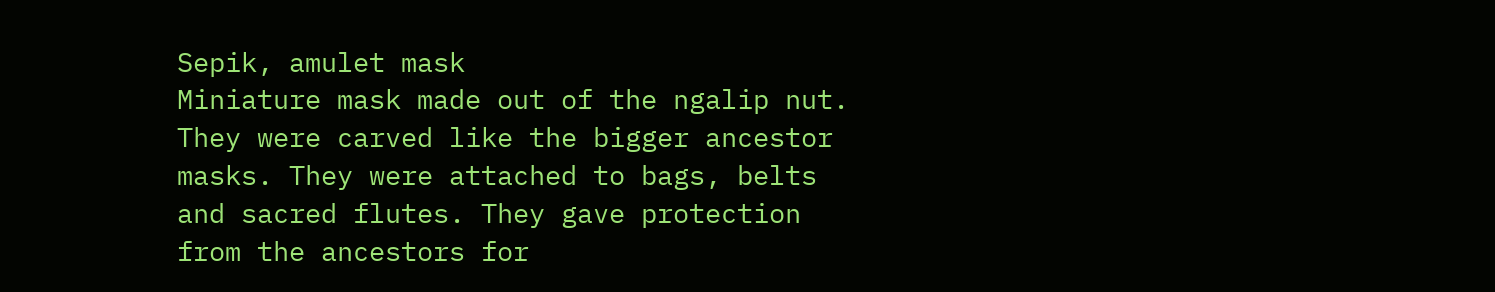Sepik, amulet mask
Miniature mask made out of the ngalip nut. They were carved like the bigger ancestor masks. They were attached to bags, belts and sacred flutes. They gave protection from the ancestors for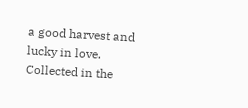a good harvest and lucky in love.
Collected in the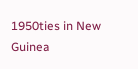1950ties in New Guinea